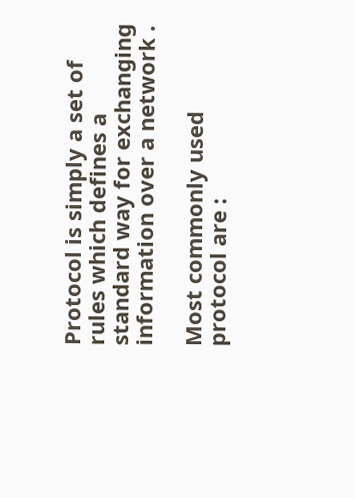Protocol is simply a set of rules which defines a standard way for exchanging information over a network .

Most commonly used protocol are :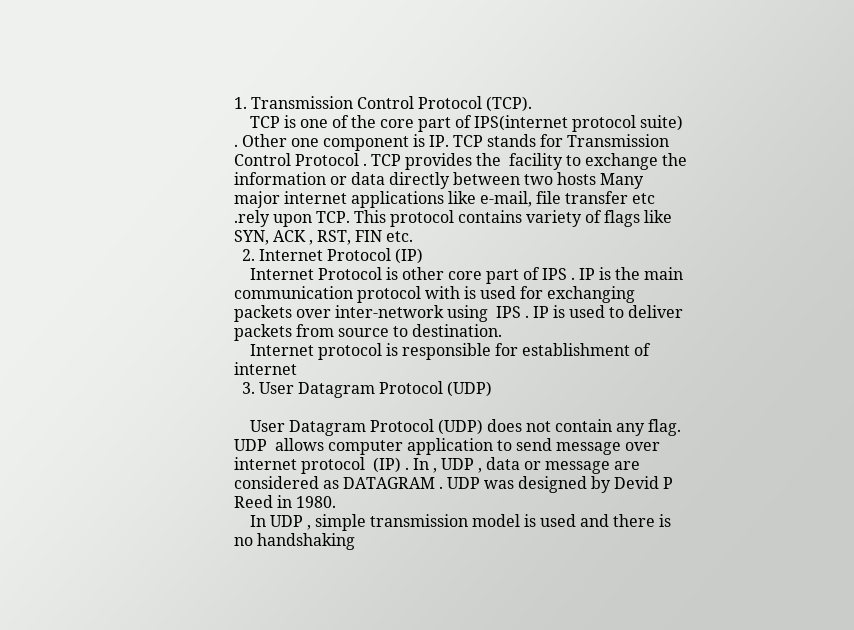1. Transmission Control Protocol (TCP).
    TCP is one of the core part of IPS(internet protocol suite) . Other one component is IP. TCP stands for Transmission Control Protocol . TCP provides the  facility to exchange the information or data directly between two hosts Many major internet applications like e-mail, file transfer etc .rely upon TCP. This protocol contains variety of flags like SYN, ACK , RST, FIN etc.
  2. Internet Protocol (IP)
    Internet Protocol is other core part of IPS . IP is the main communication protocol with is used for exchanging packets over inter-network using  IPS . IP is used to deliver packets from source to destination.
    Internet protocol is responsible for establishment of internet
  3. User Datagram Protocol (UDP)

    User Datagram Protocol (UDP) does not contain any flag. UDP  allows computer application to send message over internet protocol  (IP) . In , UDP , data or message are considered as DATAGRAM . UDP was designed by Devid P Reed in 1980.
    In UDP , simple transmission model is used and there is no handshaking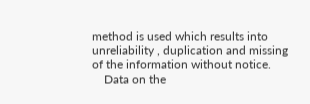method is used which results into unreliability , duplication and missing of the information without notice.
    Data on the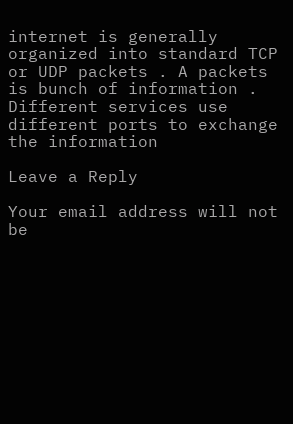internet is generally organized into standard TCP or UDP packets . A packets is bunch of information . Different services use different ports to exchange the information

Leave a Reply

Your email address will not be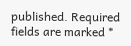published. Required fields are marked *